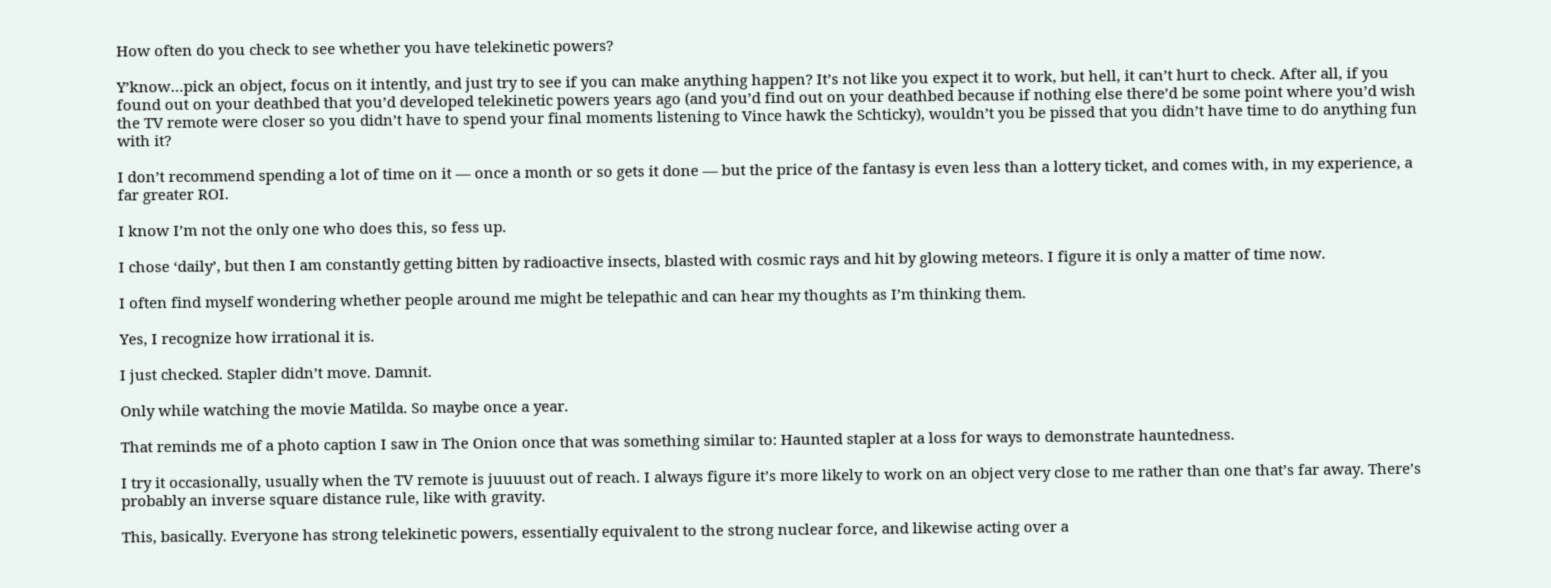How often do you check to see whether you have telekinetic powers?

Y’know…pick an object, focus on it intently, and just try to see if you can make anything happen? It’s not like you expect it to work, but hell, it can’t hurt to check. After all, if you found out on your deathbed that you’d developed telekinetic powers years ago (and you’d find out on your deathbed because if nothing else there’d be some point where you’d wish the TV remote were closer so you didn’t have to spend your final moments listening to Vince hawk the Schticky), wouldn’t you be pissed that you didn’t have time to do anything fun with it?

I don’t recommend spending a lot of time on it — once a month or so gets it done — but the price of the fantasy is even less than a lottery ticket, and comes with, in my experience, a far greater ROI.

I know I’m not the only one who does this, so fess up.

I chose ‘daily’, but then I am constantly getting bitten by radioactive insects, blasted with cosmic rays and hit by glowing meteors. I figure it is only a matter of time now.

I often find myself wondering whether people around me might be telepathic and can hear my thoughts as I’m thinking them.

Yes, I recognize how irrational it is.

I just checked. Stapler didn’t move. Damnit.

Only while watching the movie Matilda. So maybe once a year.

That reminds me of a photo caption I saw in The Onion once that was something similar to: Haunted stapler at a loss for ways to demonstrate hauntedness.

I try it occasionally, usually when the TV remote is juuuust out of reach. I always figure it’s more likely to work on an object very close to me rather than one that’s far away. There’s probably an inverse square distance rule, like with gravity.

This, basically. Everyone has strong telekinetic powers, essentially equivalent to the strong nuclear force, and likewise acting over a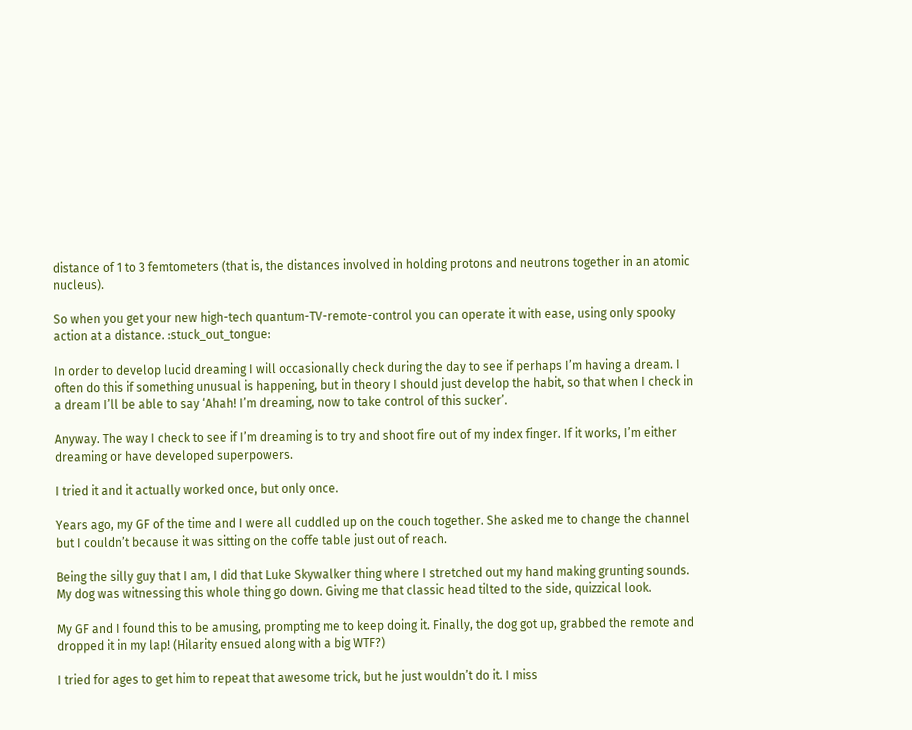distance of 1 to 3 femtometers (that is, the distances involved in holding protons and neutrons together in an atomic nucleus).

So when you get your new high-tech quantum-TV-remote-control you can operate it with ease, using only spooky action at a distance. :stuck_out_tongue:

In order to develop lucid dreaming I will occasionally check during the day to see if perhaps I’m having a dream. I often do this if something unusual is happening, but in theory I should just develop the habit, so that when I check in a dream I’ll be able to say ‘Ahah! I’m dreaming, now to take control of this sucker’.

Anyway. The way I check to see if I’m dreaming is to try and shoot fire out of my index finger. If it works, I’m either dreaming or have developed superpowers.

I tried it and it actually worked once, but only once.

Years ago, my GF of the time and I were all cuddled up on the couch together. She asked me to change the channel but I couldn’t because it was sitting on the coffe table just out of reach.

Being the silly guy that I am, I did that Luke Skywalker thing where I stretched out my hand making grunting sounds. My dog was witnessing this whole thing go down. Giving me that classic head tilted to the side, quizzical look.

My GF and I found this to be amusing, prompting me to keep doing it. Finally, the dog got up, grabbed the remote and dropped it in my lap! (Hilarity ensued along with a big WTF?)

I tried for ages to get him to repeat that awesome trick, but he just wouldn’t do it. I miss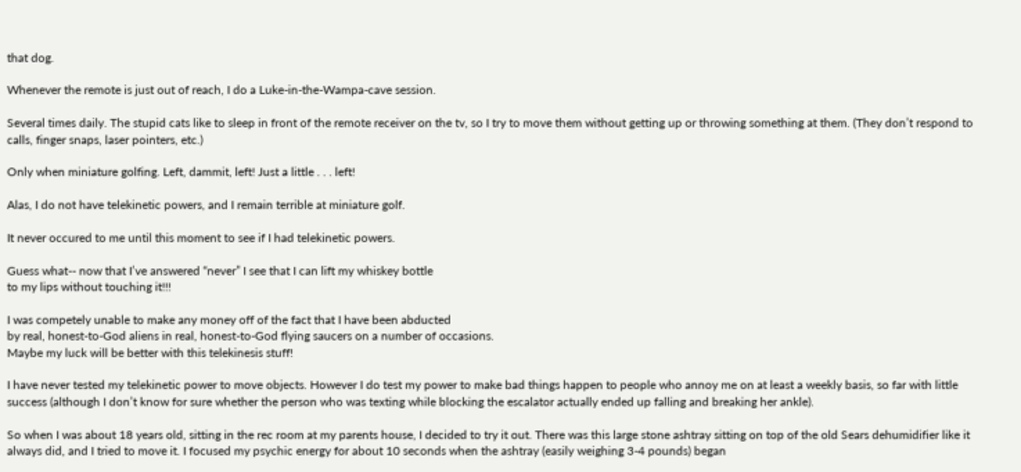that dog.

Whenever the remote is just out of reach, I do a Luke-in-the-Wampa-cave session.

Several times daily. The stupid cats like to sleep in front of the remote receiver on the tv, so I try to move them without getting up or throwing something at them. (They don’t respond to calls, finger snaps, laser pointers, etc.)

Only when miniature golfing. Left, dammit, left! Just a little . . . left!

Alas, I do not have telekinetic powers, and I remain terrible at miniature golf.

It never occured to me until this moment to see if I had telekinetic powers.

Guess what-- now that I’ve answered “never” I see that I can lift my whiskey bottle
to my lips without touching it!!!

I was competely unable to make any money off of the fact that I have been abducted
by real, honest-to-God aliens in real, honest-to-God flying saucers on a number of occasions.
Maybe my luck will be better with this telekinesis stuff!

I have never tested my telekinetic power to move objects. However I do test my power to make bad things happen to people who annoy me on at least a weekly basis, so far with little success (although I don’t know for sure whether the person who was texting while blocking the escalator actually ended up falling and breaking her ankle).

So when I was about 18 years old, sitting in the rec room at my parents house, I decided to try it out. There was this large stone ashtray sitting on top of the old Sears dehumidifier like it always did, and I tried to move it. I focused my psychic energy for about 10 seconds when the ashtray (easily weighing 3-4 pounds) began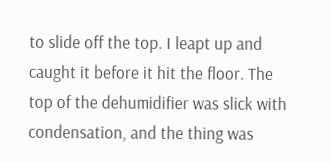to slide off the top. I leapt up and caught it before it hit the floor. The top of the dehumidifier was slick with condensation, and the thing was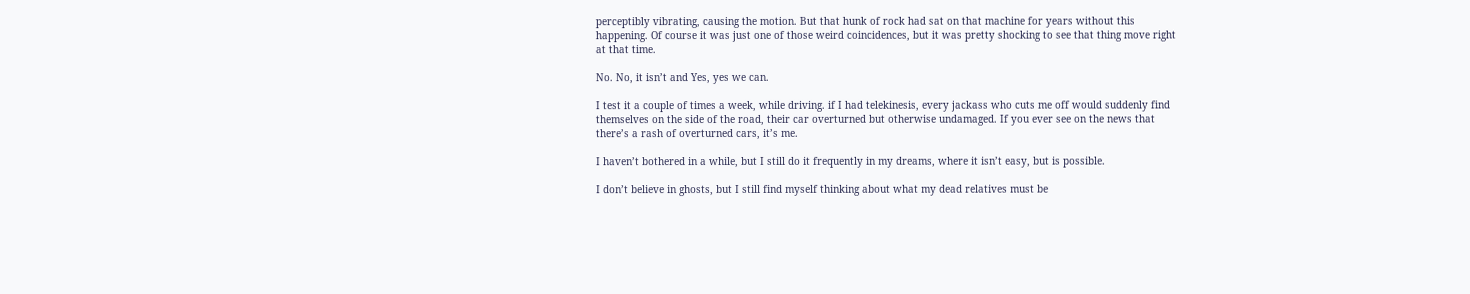perceptibly vibrating, causing the motion. But that hunk of rock had sat on that machine for years without this happening. Of course it was just one of those weird coincidences, but it was pretty shocking to see that thing move right at that time.

No. No, it isn’t and Yes, yes we can.

I test it a couple of times a week, while driving. if I had telekinesis, every jackass who cuts me off would suddenly find themselves on the side of the road, their car overturned but otherwise undamaged. If you ever see on the news that there’s a rash of overturned cars, it’s me.

I haven’t bothered in a while, but I still do it frequently in my dreams, where it isn’t easy, but is possible.

I don’t believe in ghosts, but I still find myself thinking about what my dead relatives must be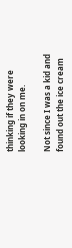thinking if they were looking in on me.

Not since I was a kid and found out the ice cream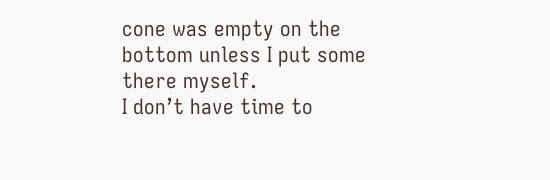cone was empty on the bottom unless I put some there myself.
I don’t have time to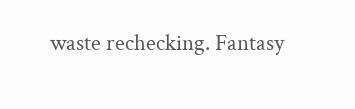waste rechecking. Fantasy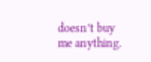doesn’t buy me anything.